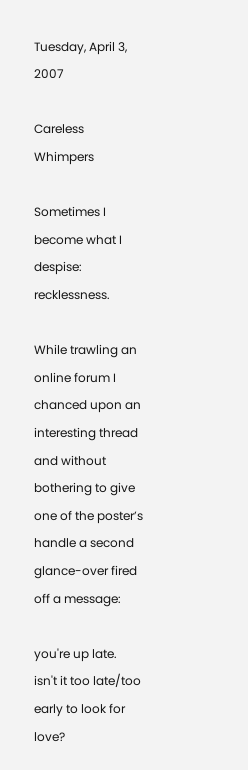Tuesday, April 3, 2007

Careless Whimpers

Sometimes I become what I despise: recklessness.

While trawling an online forum I chanced upon an interesting thread and without bothering to give one of the poster’s handle a second glance-over fired off a message:

you're up late.
isn't it too late/too early to look for love?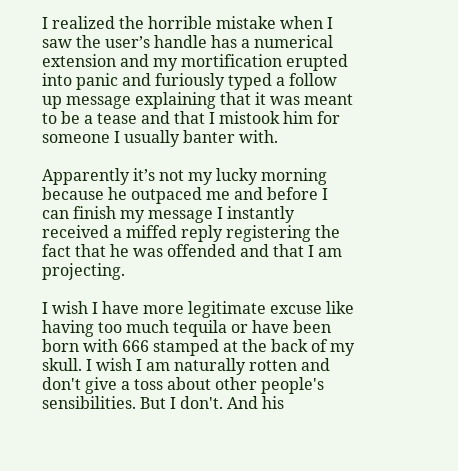I realized the horrible mistake when I saw the user’s handle has a numerical extension and my mortification erupted into panic and furiously typed a follow up message explaining that it was meant to be a tease and that I mistook him for someone I usually banter with.

Apparently it’s not my lucky morning because he outpaced me and before I can finish my message I instantly received a miffed reply registering the fact that he was offended and that I am projecting.

I wish I have more legitimate excuse like having too much tequila or have been born with 666 stamped at the back of my skull. I wish I am naturally rotten and don't give a toss about other people's sensibilities. But I don't. And his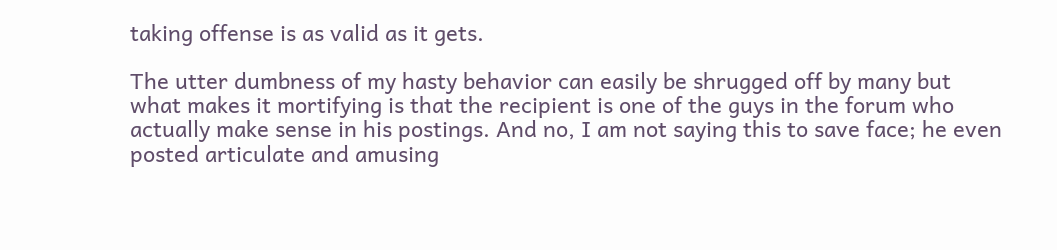taking offense is as valid as it gets.

The utter dumbness of my hasty behavior can easily be shrugged off by many but what makes it mortifying is that the recipient is one of the guys in the forum who actually make sense in his postings. And no, I am not saying this to save face; he even posted articulate and amusing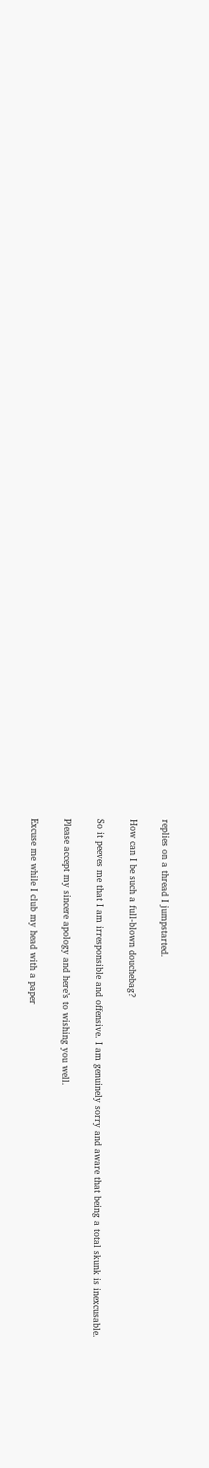replies on a thread I jumpstarted.

How can I be such a full-blown douchebag?

So it peeves me that I am irresponsible and offensive. I am genuinely sorry and aware that being a total skunk is inexcusable.

Please accept my sincere apology and here’s to wishing you well.

Excuse me while I club my head with a paper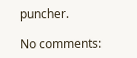puncher.

No comments: